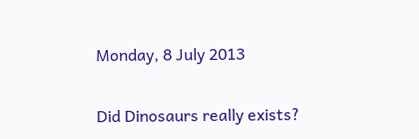Monday, 8 July 2013

Did Dinosaurs really exists?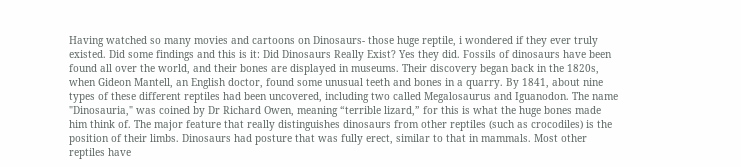Having watched so many movies and cartoons on Dinosaurs- those huge reptile, i wondered if they ever truly existed. Did some findings and this is it: Did Dinosaurs Really Exist? Yes they did. Fossils of dinosaurs have been found all over the world, and their bones are displayed in museums. Their discovery began back in the 1820s, when Gideon Mantell, an English doctor, found some unusual teeth and bones in a quarry. By 1841, about nine types of these different reptiles had been uncovered, including two called Megalosaurus and Iguanodon. The name "Dinosauria," was coined by Dr Richard Owen, meaning “terrible lizard,” for this is what the huge bones made him think of. The major feature that really distinguishes dinosaurs from other reptiles (such as crocodiles) is the position of their limbs. Dinosaurs had posture that was fully erect, similar to that in mammals. Most other reptiles have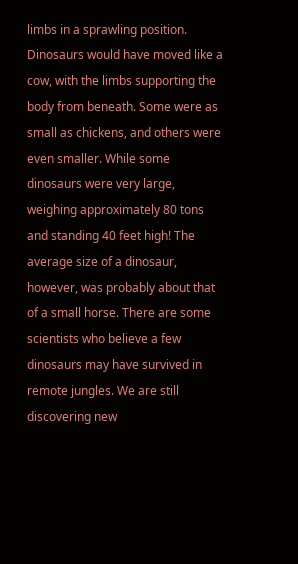limbs in a sprawling position. Dinosaurs would have moved like a cow, with the limbs supporting the body from beneath. Some were as small as chickens, and others were even smaller. While some dinosaurs were very large, weighing approximately 80 tons and standing 40 feet high! The average size of a dinosaur, however, was probably about that of a small horse. There are some scientists who believe a few dinosaurs may have survived in remote jungles. We are still discovering new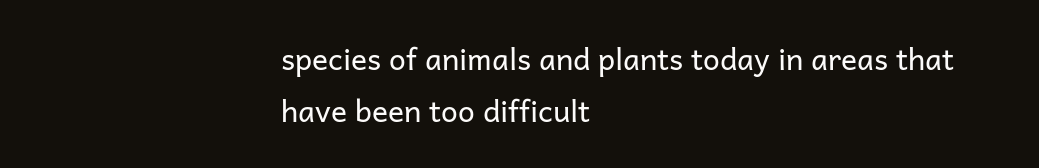species of animals and plants today in areas that have been too difficult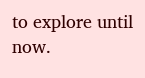to explore until now.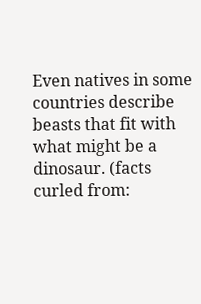Even natives in some countries describe beasts that fit with what might be a dinosaur. (facts curled from: